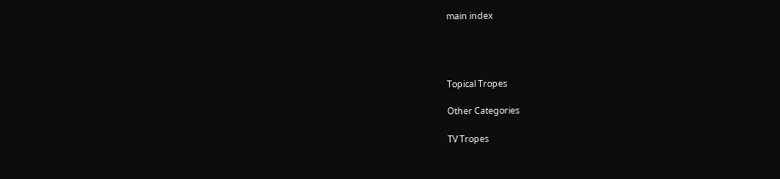main index




Topical Tropes

Other Categories

TV Tropes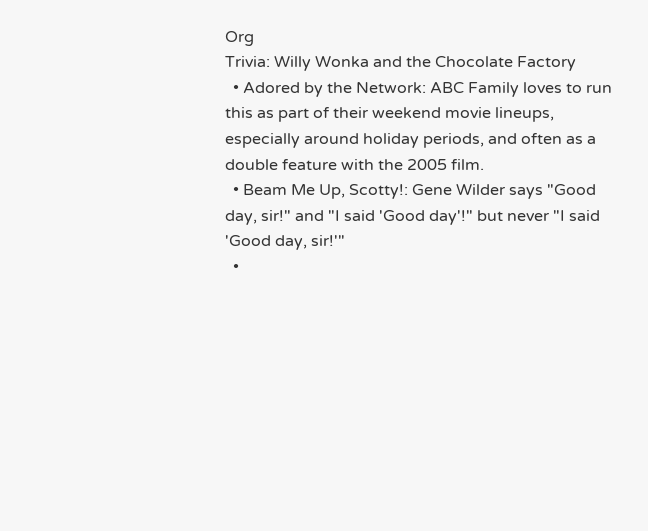Org
Trivia: Willy Wonka and the Chocolate Factory
  • Adored by the Network: ABC Family loves to run this as part of their weekend movie lineups, especially around holiday periods, and often as a double feature with the 2005 film.
  • Beam Me Up, Scotty!: Gene Wilder says "Good day, sir!" and "I said 'Good day'!" but never "I said 'Good day, sir!'"
  •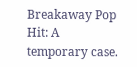Breakaway Pop Hit: A temporary case.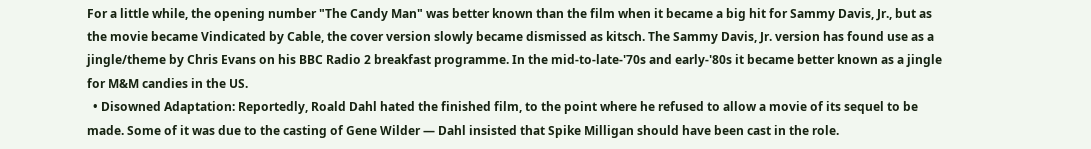For a little while, the opening number "The Candy Man" was better known than the film when it became a big hit for Sammy Davis, Jr., but as the movie became Vindicated by Cable, the cover version slowly became dismissed as kitsch. The Sammy Davis, Jr. version has found use as a jingle/theme by Chris Evans on his BBC Radio 2 breakfast programme. In the mid-to-late-'70s and early-'80s it became better known as a jingle for M&M candies in the US.
  • Disowned Adaptation: Reportedly, Roald Dahl hated the finished film, to the point where he refused to allow a movie of its sequel to be made. Some of it was due to the casting of Gene Wilder — Dahl insisted that Spike Milligan should have been cast in the role.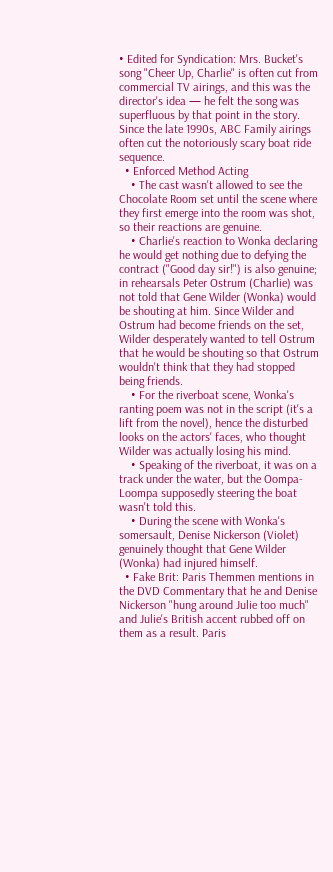• Edited for Syndication: Mrs. Bucket's song "Cheer Up, Charlie" is often cut from commercial TV airings, and this was the director's idea — he felt the song was superfluous by that point in the story. Since the late 1990s, ABC Family airings often cut the notoriously scary boat ride sequence.
  • Enforced Method Acting
    • The cast wasn't allowed to see the Chocolate Room set until the scene where they first emerge into the room was shot, so their reactions are genuine.
    • Charlie's reaction to Wonka declaring he would get nothing due to defying the contract ("Good day sir!") is also genuine; in rehearsals Peter Ostrum (Charlie) was not told that Gene Wilder (Wonka) would be shouting at him. Since Wilder and Ostrum had become friends on the set, Wilder desperately wanted to tell Ostrum that he would be shouting so that Ostrum wouldn't think that they had stopped being friends.
    • For the riverboat scene, Wonka's ranting poem was not in the script (it's a lift from the novel), hence the disturbed looks on the actors' faces, who thought Wilder was actually losing his mind.
    • Speaking of the riverboat, it was on a track under the water, but the Oompa-Loompa supposedly steering the boat wasn't told this.
    • During the scene with Wonka's somersault, Denise Nickerson (Violet) genuinely thought that Gene Wilder (Wonka) had injured himself.
  • Fake Brit: Paris Themmen mentions in the DVD Commentary that he and Denise Nickerson "hung around Julie too much" and Julie's British accent rubbed off on them as a result. Paris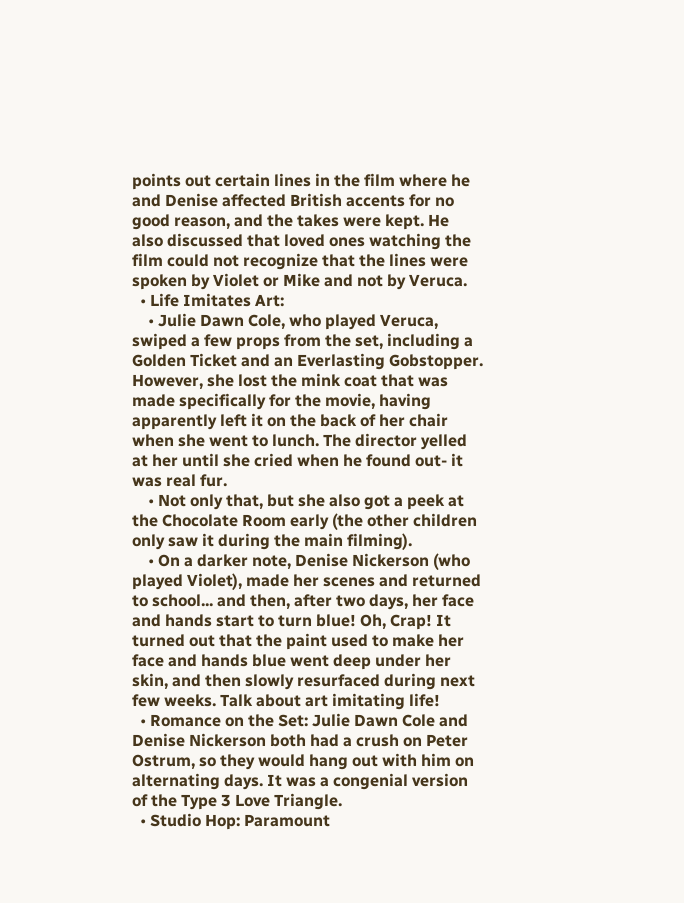points out certain lines in the film where he and Denise affected British accents for no good reason, and the takes were kept. He also discussed that loved ones watching the film could not recognize that the lines were spoken by Violet or Mike and not by Veruca.
  • Life Imitates Art:
    • Julie Dawn Cole, who played Veruca, swiped a few props from the set, including a Golden Ticket and an Everlasting Gobstopper. However, she lost the mink coat that was made specifically for the movie, having apparently left it on the back of her chair when she went to lunch. The director yelled at her until she cried when he found out- it was real fur.
    • Not only that, but she also got a peek at the Chocolate Room early (the other children only saw it during the main filming).
    • On a darker note, Denise Nickerson (who played Violet), made her scenes and returned to school... and then, after two days, her face and hands start to turn blue! Oh, Crap! It turned out that the paint used to make her face and hands blue went deep under her skin, and then slowly resurfaced during next few weeks. Talk about art imitating life!
  • Romance on the Set: Julie Dawn Cole and Denise Nickerson both had a crush on Peter Ostrum, so they would hang out with him on alternating days. It was a congenial version of the Type 3 Love Triangle.
  • Studio Hop: Paramount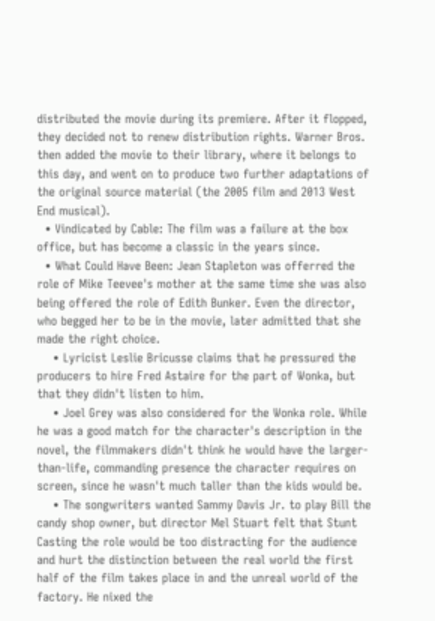distributed the movie during its premiere. After it flopped, they decided not to renew distribution rights. Warner Bros. then added the movie to their library, where it belongs to this day, and went on to produce two further adaptations of the original source material (the 2005 film and 2013 West End musical).
  • Vindicated by Cable: The film was a failure at the box office, but has become a classic in the years since.
  • What Could Have Been: Jean Stapleton was offerred the role of Mike Teevee's mother at the same time she was also being offered the role of Edith Bunker. Even the director, who begged her to be in the movie, later admitted that she made the right choice.
    • Lyricist Leslie Bricusse claims that he pressured the producers to hire Fred Astaire for the part of Wonka, but that they didn't listen to him.
    • Joel Grey was also considered for the Wonka role. While he was a good match for the character's description in the novel, the filmmakers didn't think he would have the larger-than-life, commanding presence the character requires on screen, since he wasn't much taller than the kids would be.
    • The songwriters wanted Sammy Davis Jr. to play Bill the candy shop owner, but director Mel Stuart felt that Stunt Casting the role would be too distracting for the audience and hurt the distinction between the real world the first half of the film takes place in and the unreal world of the factory. He nixed the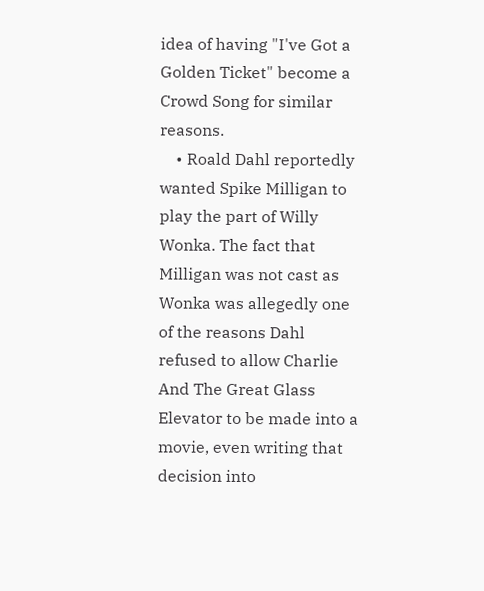idea of having "I've Got a Golden Ticket" become a Crowd Song for similar reasons.
    • Roald Dahl reportedly wanted Spike Milligan to play the part of Willy Wonka. The fact that Milligan was not cast as Wonka was allegedly one of the reasons Dahl refused to allow Charlie And The Great Glass Elevator to be made into a movie, even writing that decision into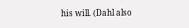his will. (Dahl also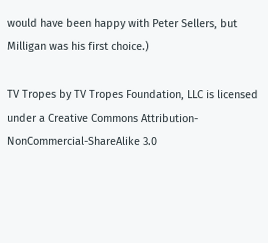would have been happy with Peter Sellers, but Milligan was his first choice.)

TV Tropes by TV Tropes Foundation, LLC is licensed under a Creative Commons Attribution-NonCommercial-ShareAlike 3.0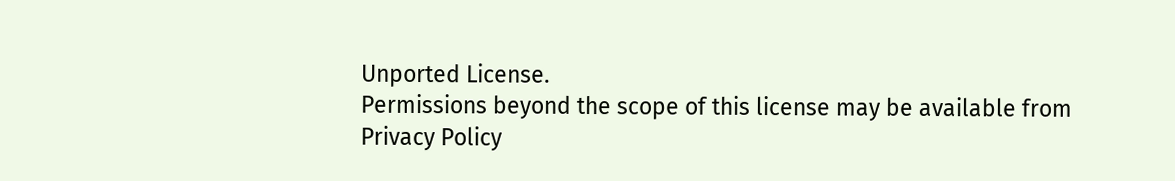Unported License.
Permissions beyond the scope of this license may be available from
Privacy Policy